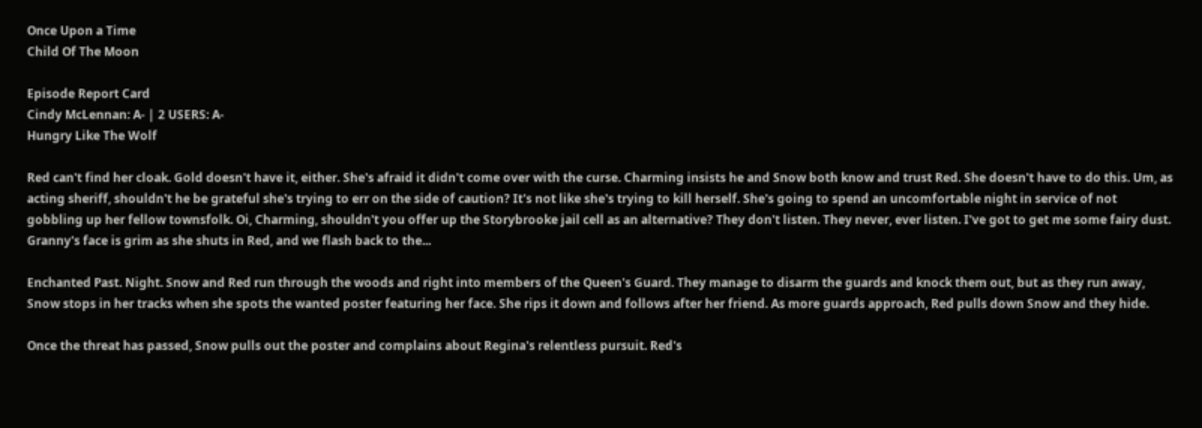Once Upon a Time
Child Of The Moon

Episode Report Card
Cindy McLennan: A- | 2 USERS: A-
Hungry Like The Wolf

Red can't find her cloak. Gold doesn't have it, either. She's afraid it didn't come over with the curse. Charming insists he and Snow both know and trust Red. She doesn't have to do this. Um, as acting sheriff, shouldn't he be grateful she's trying to err on the side of caution? It's not like she's trying to kill herself. She's going to spend an uncomfortable night in service of not gobbling up her fellow townsfolk. Oi, Charming, shouldn't you offer up the Storybrooke jail cell as an alternative? They don't listen. They never, ever listen. I've got to get me some fairy dust. Granny's face is grim as she shuts in Red, and we flash back to the...

Enchanted Past. Night. Snow and Red run through the woods and right into members of the Queen's Guard. They manage to disarm the guards and knock them out, but as they run away, Snow stops in her tracks when she spots the wanted poster featuring her face. She rips it down and follows after her friend. As more guards approach, Red pulls down Snow and they hide.

Once the threat has passed, Snow pulls out the poster and complains about Regina's relentless pursuit. Red's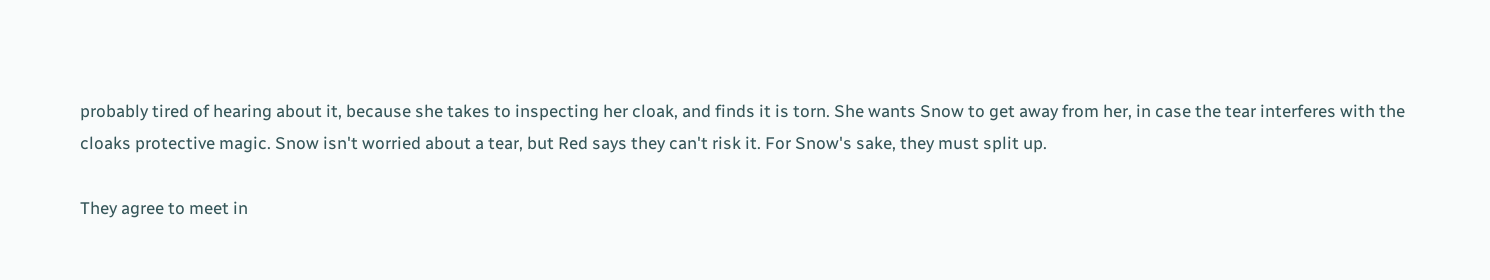probably tired of hearing about it, because she takes to inspecting her cloak, and finds it is torn. She wants Snow to get away from her, in case the tear interferes with the cloaks protective magic. Snow isn't worried about a tear, but Red says they can't risk it. For Snow's sake, they must split up.

They agree to meet in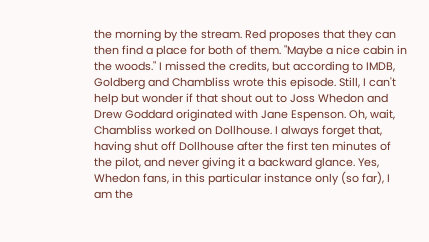the morning by the stream. Red proposes that they can then find a place for both of them. "Maybe a nice cabin in the woods." I missed the credits, but according to IMDB, Goldberg and Chambliss wrote this episode. Still, I can't help but wonder if that shout out to Joss Whedon and Drew Goddard originated with Jane Espenson. Oh, wait, Chambliss worked on Dollhouse. I always forget that, having shut off Dollhouse after the first ten minutes of the pilot, and never giving it a backward glance. Yes, Whedon fans, in this particular instance only (so far), I am the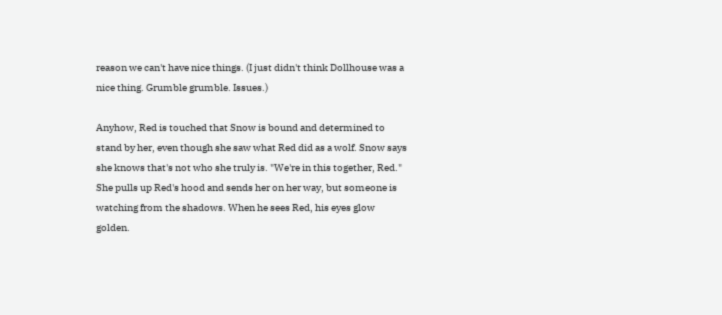reason we can't have nice things. (I just didn't think Dollhouse was a nice thing. Grumble grumble. Issues.)

Anyhow, Red is touched that Snow is bound and determined to stand by her, even though she saw what Red did as a wolf. Snow says she knows that's not who she truly is. "We're in this together, Red." She pulls up Red's hood and sends her on her way, but someone is watching from the shadows. When he sees Red, his eyes glow golden.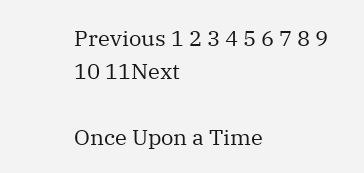Previous 1 2 3 4 5 6 7 8 9 10 11Next

Once Upon a Time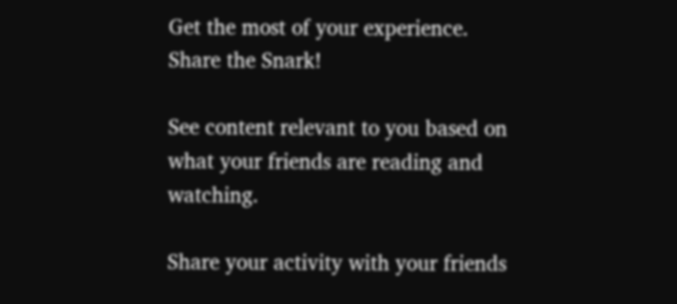Get the most of your experience.
Share the Snark!

See content relevant to you based on what your friends are reading and watching.

Share your activity with your friends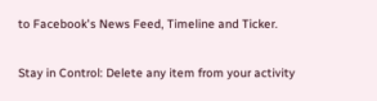to Facebook's News Feed, Timeline and Ticker.

Stay in Control: Delete any item from your activity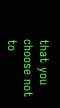that you choose not to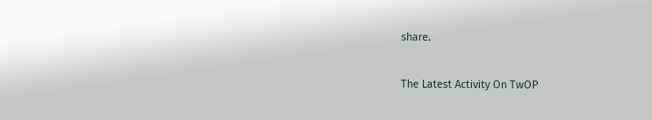share.

The Latest Activity On TwOP